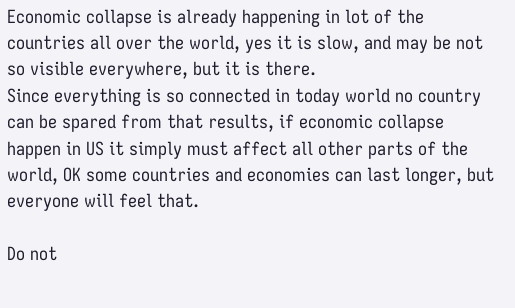Economic collapse is already happening in lot of the countries all over the world, yes it is slow, and may be not so visible everywhere, but it is there.
Since everything is so connected in today world no country can be spared from that results, if economic collapse happen in US it simply must affect all other parts of the world, OK some countries and economies can last longer, but everyone will feel that.

Do not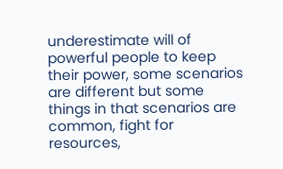underestimate will of powerful people to keep their power, some scenarios are different but some things in that scenarios are common, fight for resources,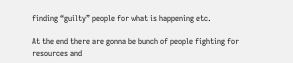finding “guilty” people for what is happening etc.

At the end there are gonna be bunch of people fighting for resources and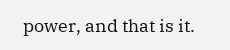power, and that is it.